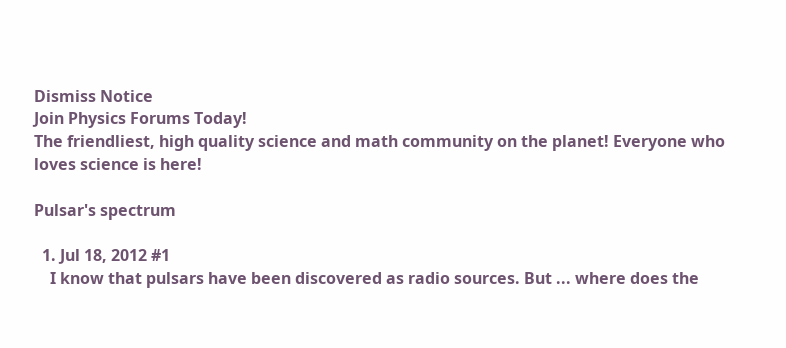Dismiss Notice
Join Physics Forums Today!
The friendliest, high quality science and math community on the planet! Everyone who loves science is here!

Pulsar's spectrum

  1. Jul 18, 2012 #1
    I know that pulsars have been discovered as radio sources. But ... where does the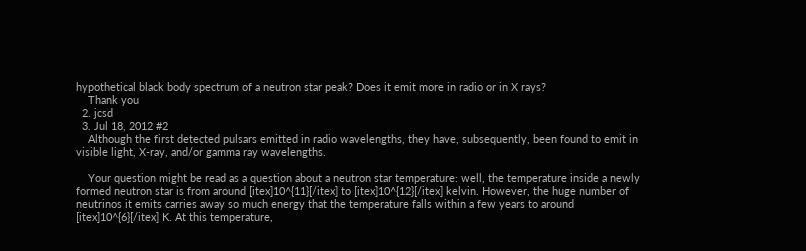hypothetical black body spectrum of a neutron star peak? Does it emit more in radio or in X rays?
    Thank you
  2. jcsd
  3. Jul 18, 2012 #2
    Although the first detected pulsars emitted in radio wavelengths, they have, subsequently, been found to emit in visible light, X-ray, and/or gamma ray wavelengths.

    Your question might be read as a question about a neutron star temperature: well, the temperature inside a newly formed neutron star is from around [itex]10^{11}[/itex] to [itex]10^{12}[/itex] kelvin. However, the huge number of neutrinos it emits carries away so much energy that the temperature falls within a few years to around [itex]10^{6}[/itex] K. At this temperature,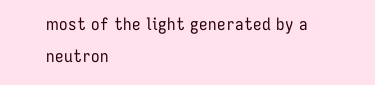most of the light generated by a neutron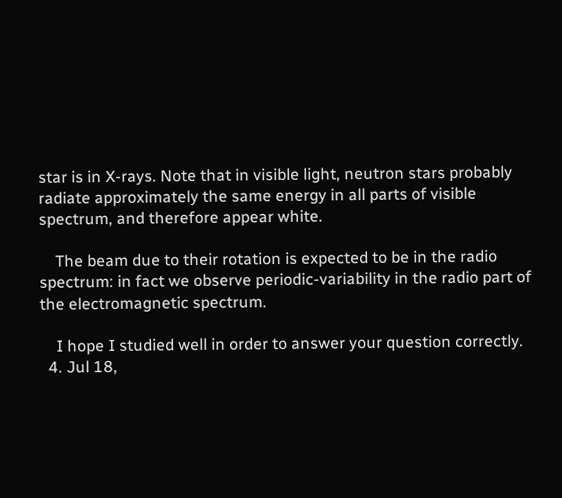star is in X-rays. Note that in visible light, neutron stars probably radiate approximately the same energy in all parts of visible spectrum, and therefore appear white.

    The beam due to their rotation is expected to be in the radio spectrum: in fact we observe periodic-variability in the radio part of the electromagnetic spectrum.

    I hope I studied well in order to answer your question correctly.
  4. Jul 18,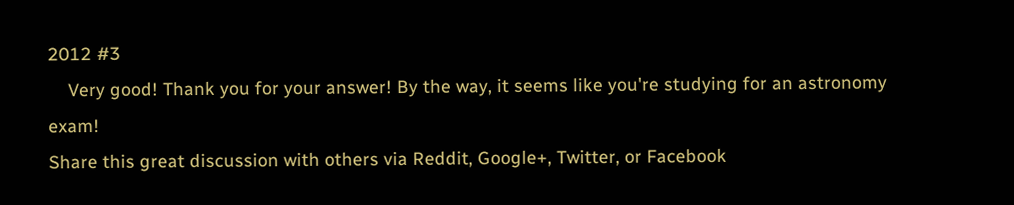2012 #3
    Very good! Thank you for your answer! By the way, it seems like you're studying for an astronomy exam!
Share this great discussion with others via Reddit, Google+, Twitter, or Facebook